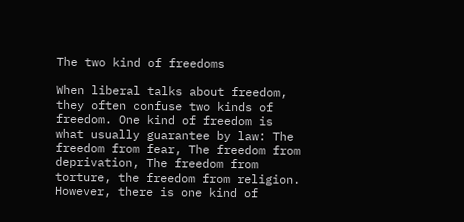The two kind of freedoms

When liberal talks about freedom, they often confuse two kinds of freedom. One kind of freedom is what usually guarantee by law: The freedom from fear, The freedom from deprivation, The freedom from torture, the freedom from religion. However, there is one kind of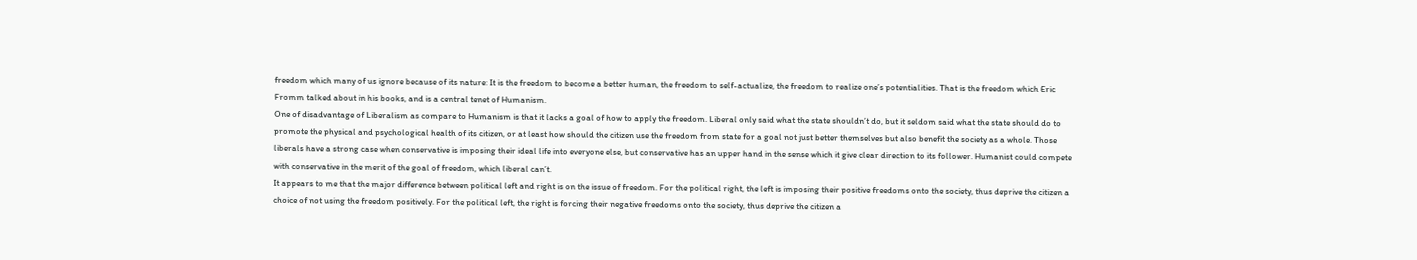freedom which many of us ignore because of its nature: It is the freedom to become a better human, the freedom to self-actualize, the freedom to realize one’s potentialities. That is the freedom which Eric Fromm talked about in his books, and is a central tenet of Humanism.
One of disadvantage of Liberalism as compare to Humanism is that it lacks a goal of how to apply the freedom. Liberal only said what the state shouldn’t do, but it seldom said what the state should do to promote the physical and psychological health of its citizen, or at least how should the citizen use the freedom from state for a goal not just better themselves but also benefit the society as a whole. Those liberals have a strong case when conservative is imposing their ideal life into everyone else, but conservative has an upper hand in the sense which it give clear direction to its follower. Humanist could compete with conservative in the merit of the goal of freedom, which liberal can’t.
It appears to me that the major difference between political left and right is on the issue of freedom. For the political right, the left is imposing their positive freedoms onto the society, thus deprive the citizen a choice of not using the freedom positively. For the political left, the right is forcing their negative freedoms onto the society, thus deprive the citizen a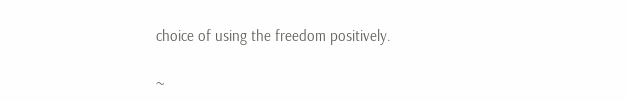choice of using the freedom positively.

~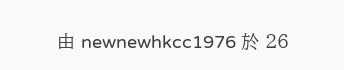由 newnewhkcc1976 於 26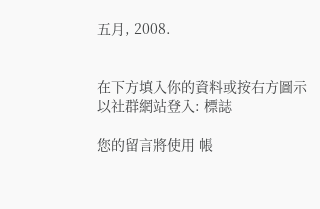五月, 2008.


在下方填入你的資料或按右方圖示以社群網站登入: 標誌

您的留言將使用 帳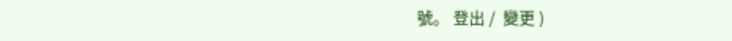號。 登出 /  變更 )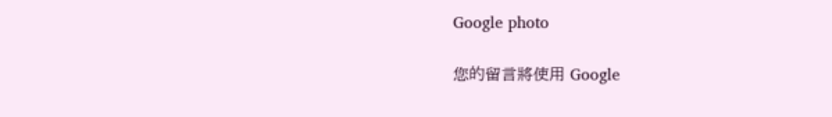Google photo

您的留言將使用 Google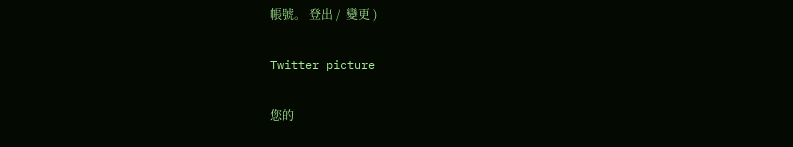帳號。 登出 /  變更 )

Twitter picture

您的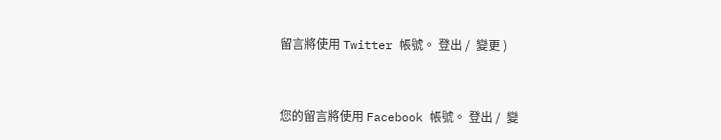留言將使用 Twitter 帳號。 登出 /  變更 )


您的留言將使用 Facebook 帳號。 登出 /  變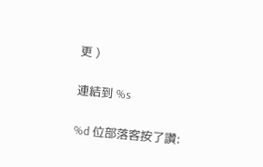更 )

連結到 %s

%d 位部落客按了讚: